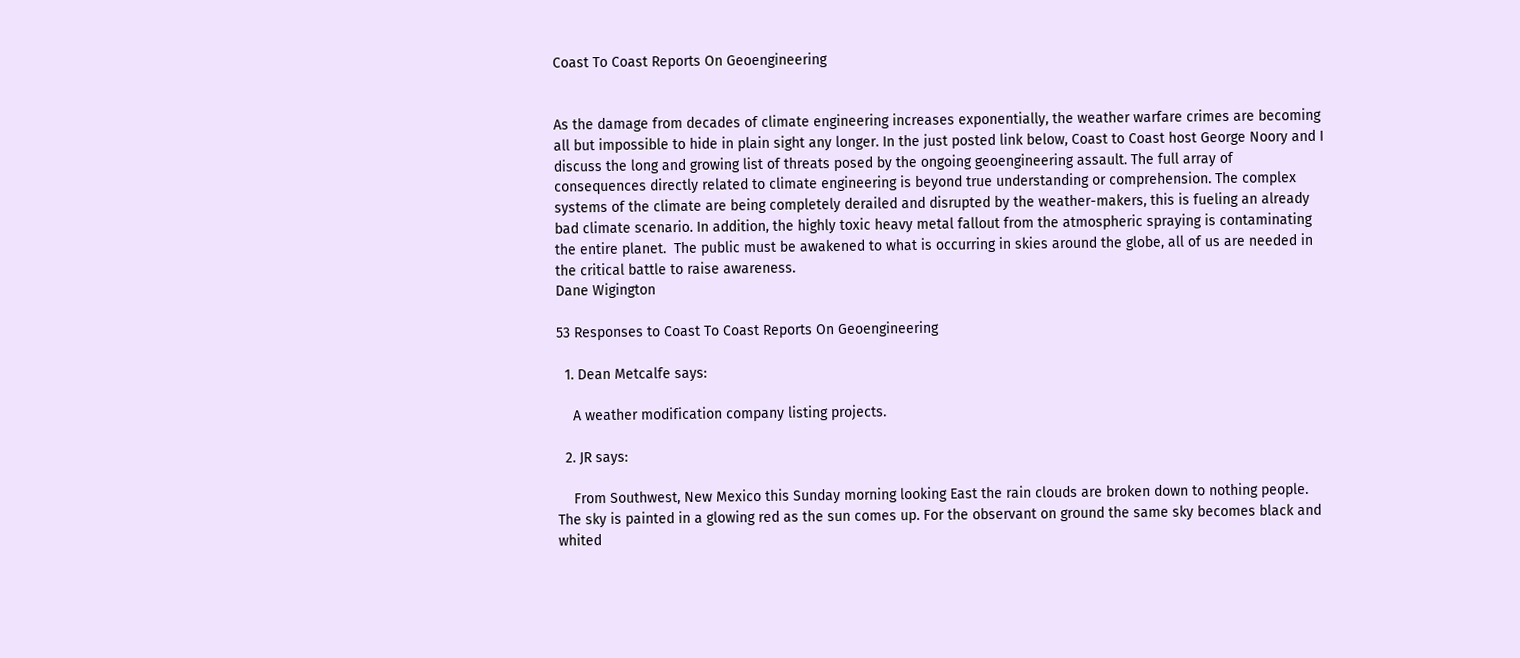Coast To Coast Reports On Geoengineering


As the damage from decades of climate engineering increases exponentially, the weather warfare crimes are becoming all but impossible to hide in plain sight any longer. In the just posted link below, Coast to Coast host George Noory and I discuss the long and growing list of threats posed by the ongoing geoengineering assault. The full array of consequences directly related to climate engineering is beyond true understanding or comprehension. The complex systems of the climate are being completely derailed and disrupted by the weather-makers, this is fueling an already bad climate scenario. In addition, the highly toxic heavy metal fallout from the atmospheric spraying is contaminating the entire planet.  The public must be awakened to what is occurring in skies around the globe, all of us are needed in the critical battle to raise awareness.
Dane Wigington

53 Responses to Coast To Coast Reports On Geoengineering

  1. Dean Metcalfe says:

    A weather modification company listing projects.

  2. JR says:

    From Southwest, New Mexico this Sunday morning looking East the rain clouds are broken down to nothing people. The sky is painted in a glowing red as the sun comes up. For the observant on ground the same sky becomes black and whited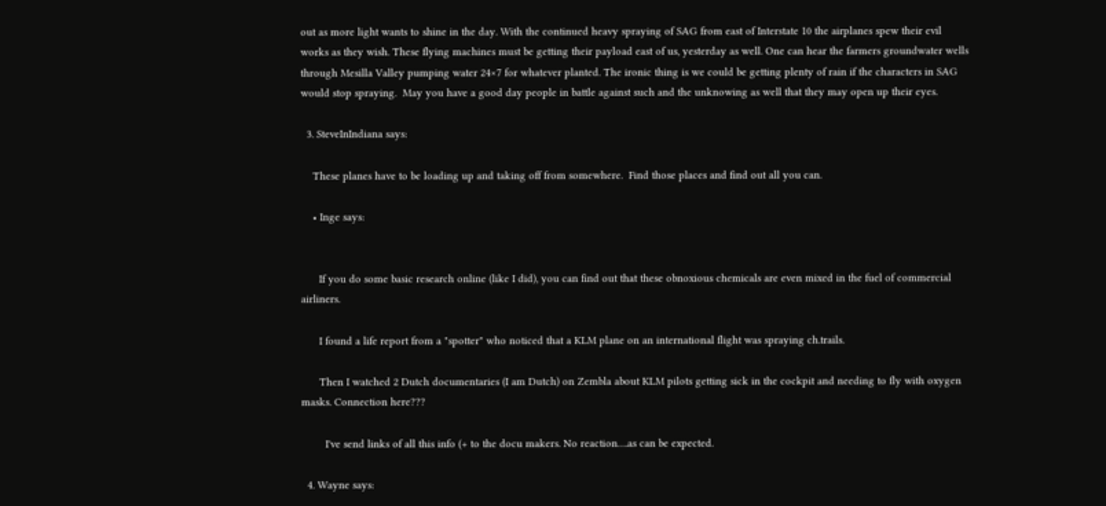out as more light wants to shine in the day. With the continued heavy spraying of SAG from east of Interstate 10 the airplanes spew their evil works as they wish. These flying machines must be getting their payload east of us, yesterday as well. One can hear the farmers groundwater wells through Mesilla Valley pumping water 24×7 for whatever planted. The ironic thing is we could be getting plenty of rain if the characters in SAG would stop spraying.  May you have a good day people in battle against such and the unknowing as well that they may open up their eyes.

  3. SteveInIndiana says:

    These planes have to be loading up and taking off from somewhere.  Find those places and find out all you can.

    • Inge says:


      If you do some basic research online (like I did), you can find out that these obnoxious chemicals are even mixed in the fuel of commercial airliners.

      I found a life report from a "spotter" who noticed that a KLM plane on an international flight was spraying ch.trails.

      Then I watched 2 Dutch documentaries (I am Dutch) on Zembla about KLM pilots getting sick in the cockpit and needing to fly with oxygen masks. Connection here???

        I've send links of all this info (+ to the docu makers. No reaction….as can be expected.

  4. Wayne says: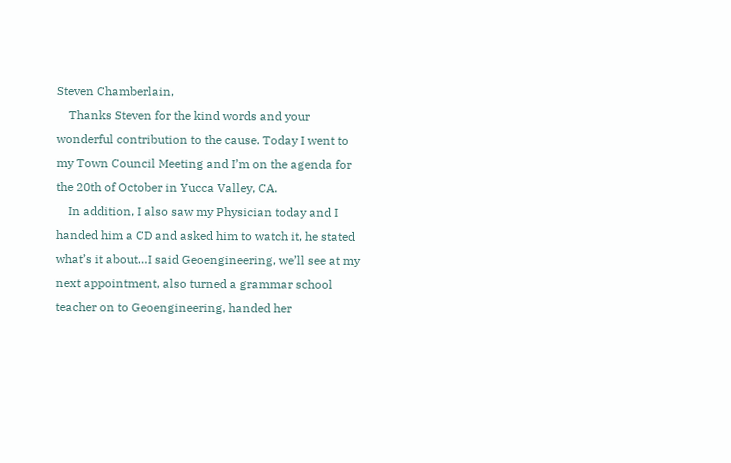Steven Chamberlain,
    Thanks Steven for the kind words and your wonderful contribution to the cause. Today I went to my Town Council Meeting and I’m on the agenda for the 20th of October in Yucca Valley, CA.
    In addition, I also saw my Physician today and I handed him a CD and asked him to watch it, he stated what’s it about…I said Geoengineering, we’ll see at my next appointment, also turned a grammar school teacher on to Geoengineering, handed her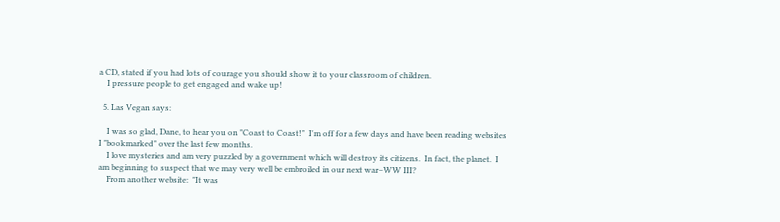a CD, stated if you had lots of courage you should show it to your classroom of children.
    I pressure people to get engaged and wake up!

  5. Las Vegan says:

    I was so glad, Dane, to hear you on "Coast to Coast!"  I'm off for a few days and have been reading websites I "bookmarked" over the last few months.
    I love mysteries and am very puzzled by a government which will destroy its citizens.  In fact, the planet.  I am beginning to suspect that we may very well be embroiled in our next war–WW III?
    From another website:  "It was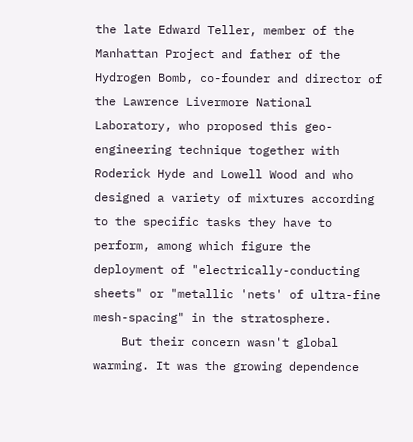the late Edward Teller, member of the Manhattan Project and father of the Hydrogen Bomb, co-founder and director of the Lawrence Livermore National Laboratory, who proposed this geo-engineering technique together with Roderick Hyde and Lowell Wood and who designed a variety of mixtures according to the specific tasks they have to perform, among which figure the deployment of "electrically-conducting sheets" or "metallic 'nets' of ultra-fine mesh-spacing" in the stratosphere.
    But their concern wasn't global warming. It was the growing dependence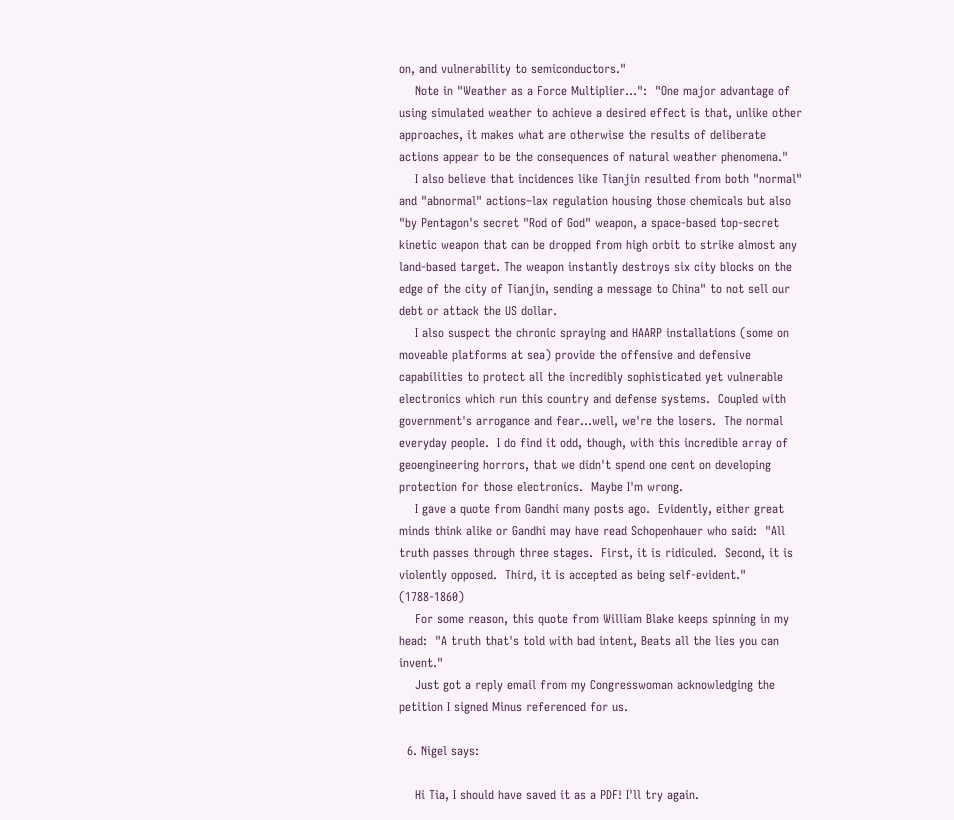on, and vulnerability to semiconductors."
    Note in "Weather as a Force Multiplier…":  "One major advantage of using simulated weather to achieve a desired effect is that, unlike other approaches, it makes what are otherwise the results of deliberate actions appear to be the consequences of natural weather phenomena."
    I also believe that incidences like Tianjin resulted from both "normal" and "abnormal" actions–lax regulation housing those chemicals but also "by Pentagon's secret "Rod of God" weapon, a space-based top-secret kinetic weapon that can be dropped from high orbit to strike almost any land-based target. The weapon instantly destroys six city blocks on the edge of the city of Tianjin, sending a message to China" to not sell our debt or attack the US dollar.
    I also suspect the chronic spraying and HAARP installations (some on moveable platforms at sea) provide the offensive and defensive capabilities to protect all the incredibly sophisticated yet vulnerable electronics which run this country and defense systems.  Coupled with government's arrogance and fear…well, we're the losers.  The normal everyday people.  I do find it odd, though, with this incredible array of geoengineering horrors, that we didn't spend one cent on developing protection for those electronics.  Maybe I'm wrong.
    I gave a quote from Gandhi many posts ago.  Evidently, either great minds think alike or Gandhi may have read Schopenhauer who said:  "All truth passes through three stages.  First, it is ridiculed.  Second, it is violently opposed.  Third, it is accepted as being self-evident." (1788-1860)
    For some reason, this quote from William Blake keeps spinning in my head:  "A truth that's told with bad intent, Beats all the lies you can invent."
    Just got a reply email from my Congresswoman acknowledging the petition I signed Minus referenced for us.

  6. Nigel says:

    Hi Tia, I should have saved it as a PDF! I'll try again.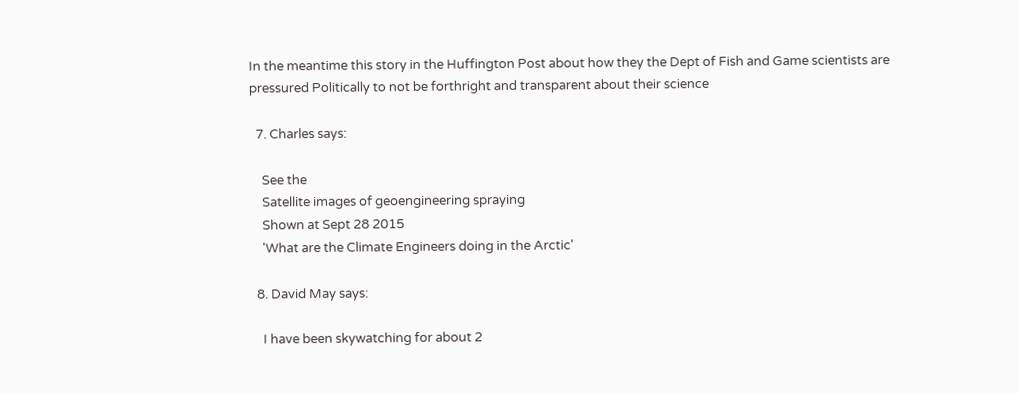In the meantime this story in the Huffington Post about how they the Dept of Fish and Game scientists are pressured Politically to not be forthright and transparent about their science

  7. Charles says:

    See the
    Satellite images of geoengineering spraying
    Shown at Sept 28 2015
    'What are the Climate Engineers doing in the Arctic'

  8. David May says:

    I have been skywatching for about 2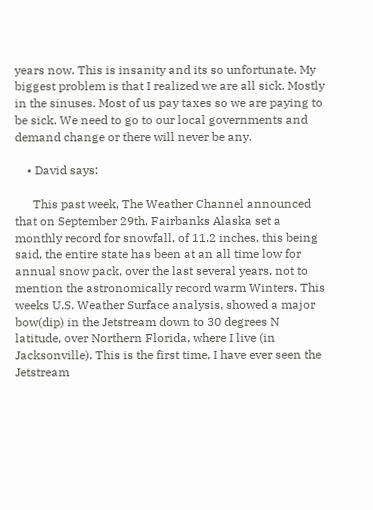years now. This is insanity and its so unfortunate. My biggest problem is that I realized we are all sick. Mostly in the sinuses. Most of us pay taxes so we are paying to be sick. We need to go to our local governments and demand change or there will never be any.

    • David says:

      This past week, The Weather Channel announced that on September 29th. Fairbanks Alaska set a monthly record for snowfall, of 11.2 inches, this being said, the entire state has been at an all time low for annual snow pack, over the last several years, not to mention the astronomically record warm Winters. This weeks U.S. Weather Surface analysis, showed a major bow(dip) in the Jetstream down to 30 degrees N latitude, over Northern Florida, where I live (in Jacksonville). This is the first time, I have ever seen the Jetstream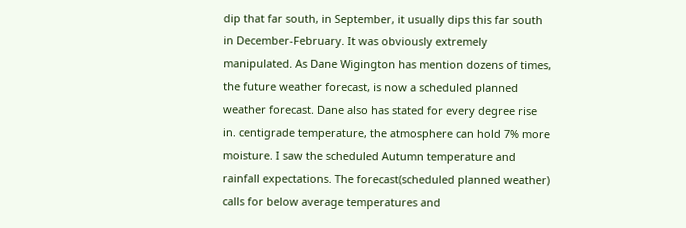dip that far south, in September, it usually dips this far south in December-February. It was obviously extremely manipulated. As Dane Wigington has mention dozens of times, the future weather forecast, is now a scheduled planned weather forecast. Dane also has stated for every degree rise in. centigrade temperature, the atmosphere can hold 7% more moisture. I saw the scheduled Autumn temperature and rainfall expectations. The forecast(scheduled planned weather) calls for below average temperatures and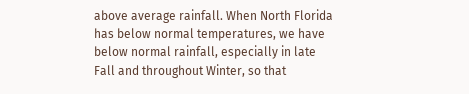above average rainfall. When North Florida has below normal temperatures, we have below normal rainfall, especially in late Fall and throughout Winter, so that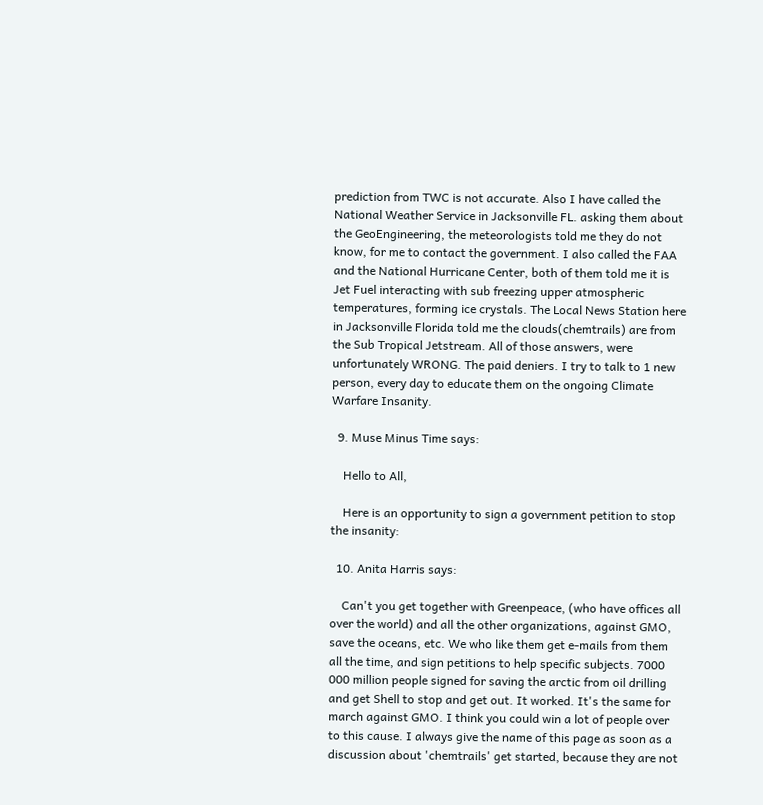prediction from TWC is not accurate. Also I have called the National Weather Service in Jacksonville FL. asking them about the GeoEngineering, the meteorologists told me they do not know, for me to contact the government. I also called the FAA and the National Hurricane Center, both of them told me it is Jet Fuel interacting with sub freezing upper atmospheric temperatures, forming ice crystals. The Local News Station here in Jacksonville Florida told me the clouds(chemtrails) are from the Sub Tropical Jetstream. All of those answers, were unfortunately WRONG. The paid deniers. I try to talk to 1 new person, every day to educate them on the ongoing Climate Warfare Insanity.

  9. Muse Minus Time says:

    Hello to All,

    Here is an opportunity to sign a government petition to stop the insanity:

  10. Anita Harris says:

    Can't you get together with Greenpeace, (who have offices all over the world) and all the other organizations, against GMO, save the oceans, etc. We who like them get e-mails from them all the time, and sign petitions to help specific subjects. 7000 000 million people signed for saving the arctic from oil drilling and get Shell to stop and get out. It worked. It's the same for march against GMO. I think you could win a lot of people over to this cause. I always give the name of this page as soon as a discussion about 'chemtrails' get started, because they are not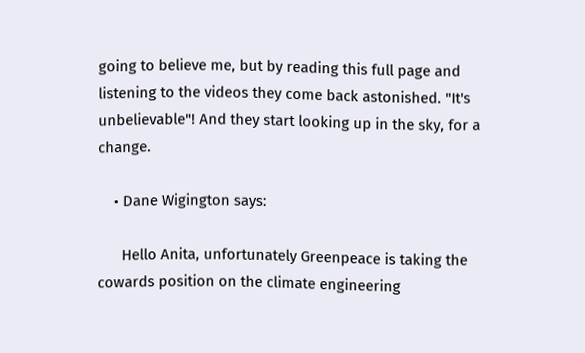going to believe me, but by reading this full page and listening to the videos they come back astonished. "It's unbelievable"! And they start looking up in the sky, for a change.

    • Dane Wigington says:

      Hello Anita, unfortunately Greenpeace is taking the cowards position on the climate engineering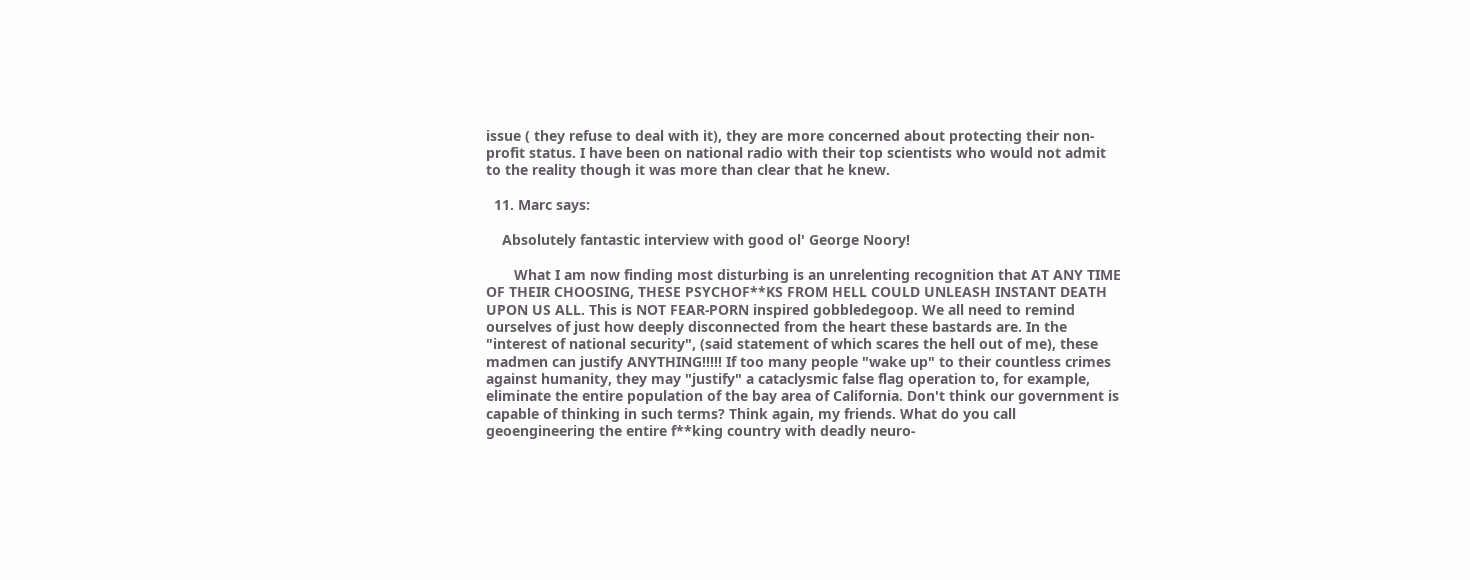issue ( they refuse to deal with it), they are more concerned about protecting their non-profit status. I have been on national radio with their top scientists who would not admit to the reality though it was more than clear that he knew.

  11. Marc says:

    Absolutely fantastic interview with good ol' George Noory!

       What I am now finding most disturbing is an unrelenting recognition that AT ANY TIME OF THEIR CHOOSING, THESE PSYCHOF**KS FROM HELL COULD UNLEASH INSTANT DEATH UPON US ALL. This is NOT FEAR-PORN inspired gobbledegoop. We all need to remind ourselves of just how deeply disconnected from the heart these bastards are. In the "interest of national security", (said statement of which scares the hell out of me), these madmen can justify ANYTHING!!!!! If too many people "wake up" to their countless crimes against humanity, they may "justify" a cataclysmic false flag operation to, for example, eliminate the entire population of the bay area of California. Don't think our government is capable of thinking in such terms? Think again, my friends. What do you call geoengineering the entire f**king country with deadly neuro-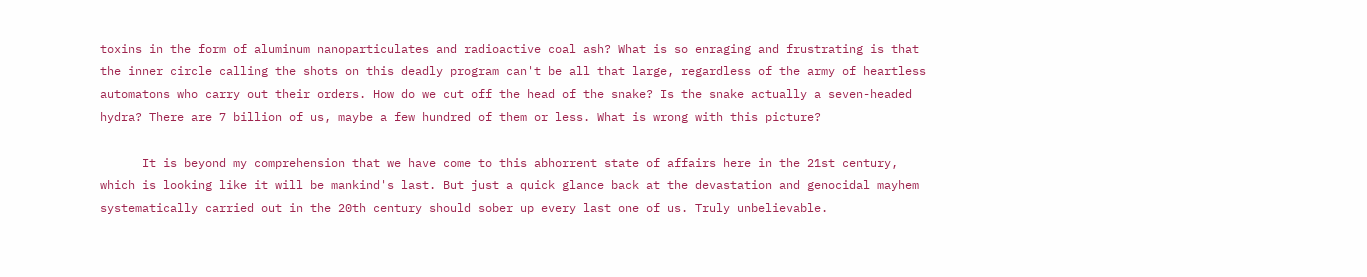toxins in the form of aluminum nanoparticulates and radioactive coal ash? What is so enraging and frustrating is that the inner circle calling the shots on this deadly program can't be all that large, regardless of the army of heartless automatons who carry out their orders. How do we cut off the head of the snake? Is the snake actually a seven-headed hydra? There are 7 billion of us, maybe a few hundred of them or less. What is wrong with this picture?

      It is beyond my comprehension that we have come to this abhorrent state of affairs here in the 21st century, which is looking like it will be mankind's last. But just a quick glance back at the devastation and genocidal mayhem systematically carried out in the 20th century should sober up every last one of us. Truly unbelievable.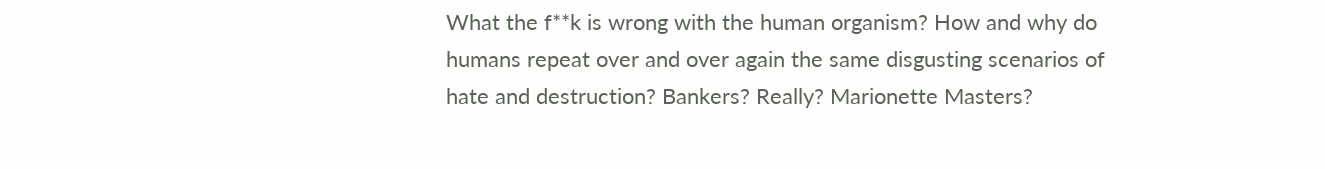What the f**k is wrong with the human organism? How and why do humans repeat over and over again the same disgusting scenarios of hate and destruction? Bankers? Really? Marionette Masters?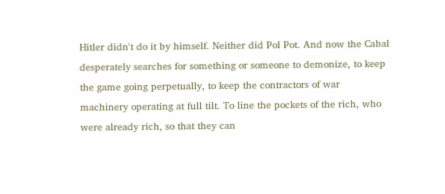Hitler didn't do it by himself. Neither did Pol Pot. And now the Cabal desperately searches for something or someone to demonize, to keep the game going perpetually, to keep the contractors of war machinery operating at full tilt. To line the pockets of the rich, who were already rich, so that they can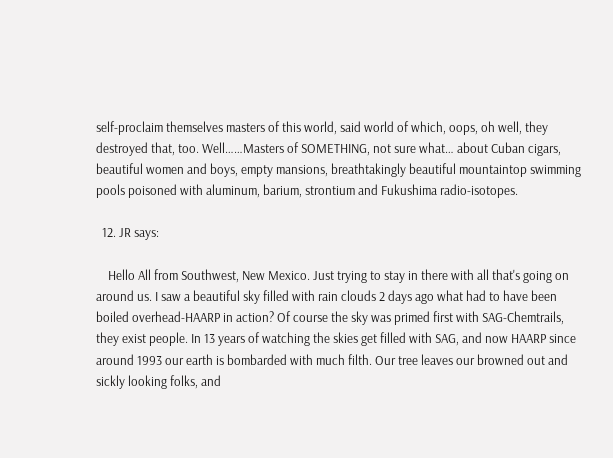self-proclaim themselves masters of this world, said world of which, oops, oh well, they destroyed that, too. Well……Masters of SOMETHING, not sure what… about Cuban cigars, beautiful women and boys, empty mansions, breathtakingly beautiful mountaintop swimming pools poisoned with aluminum, barium, strontium and Fukushima radio-isotopes.

  12. JR says:

    Hello All from Southwest, New Mexico. Just trying to stay in there with all that's going on around us. I saw a beautiful sky filled with rain clouds 2 days ago what had to have been boiled overhead-HAARP in action? Of course the sky was primed first with SAG-Chemtrails, they exist people. In 13 years of watching the skies get filled with SAG, and now HAARP since around 1993 our earth is bombarded with much filth. Our tree leaves our browned out and sickly looking folks, and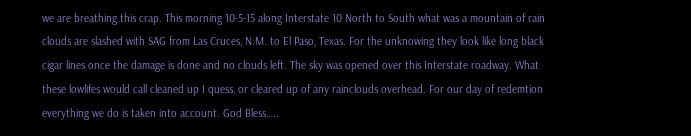we are breathing this crap. This morning 10-5-15 along Interstate 10 North to South what was a mountain of rain clouds are slashed with SAG from Las Cruces, N.M. to El Paso, Texas. For the unknowing they look like long black cigar lines once the damage is done and no clouds left. The sky was opened over this Interstate roadway. What these lowlifes would call cleaned up I quess, or cleared up of any rainclouds overhead. For our day of redemtion everything we do is taken into account. God Bless…..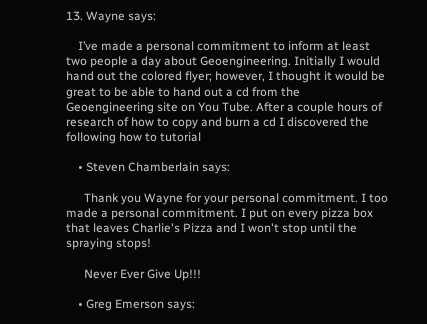13. Wayne says:

    I’ve made a personal commitment to inform at least two people a day about Geoengineering. Initially I would hand out the colored flyer; however, I thought it would be great to be able to hand out a cd from the Geoengineering site on You Tube. After a couple hours of research of how to copy and burn a cd I discovered the following how to tutorial

    • Steven Chamberlain says:

      Thank you Wayne for your personal commitment. I too made a personal commitment. I put on every pizza box that leaves Charlie's Pizza and I won't stop until the spraying stops!

      Never Ever Give Up!!!

    • Greg Emerson says: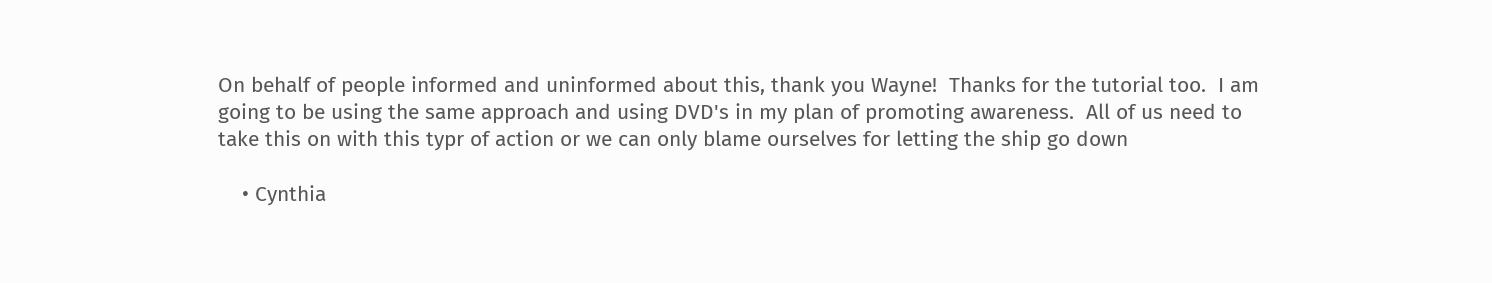On behalf of people informed and uninformed about this, thank you Wayne!  Thanks for the tutorial too.  I am going to be using the same approach and using DVD's in my plan of promoting awareness.  All of us need to take this on with this typr of action or we can only blame ourselves for letting the ship go down

    • Cynthia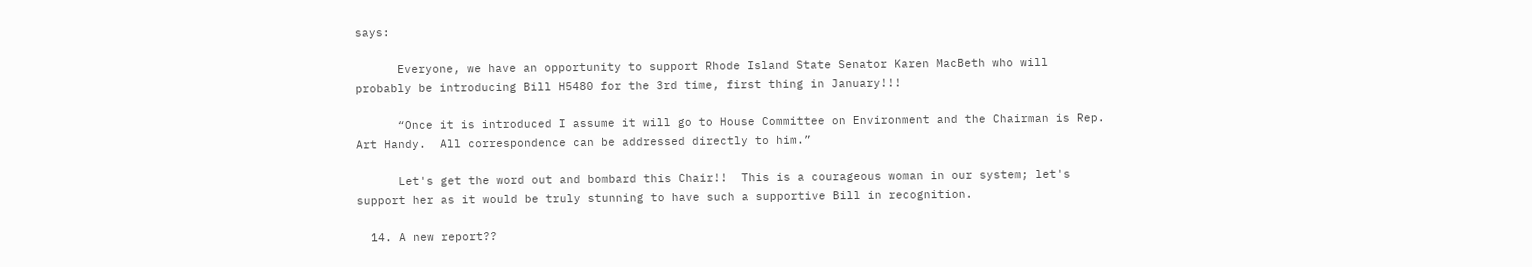says:

      Everyone, we have an opportunity to support Rhode Island State Senator Karen MacBeth who will probably be introducing Bill H5480 for the 3rd time, first thing in January!!!

      “Once it is introduced I assume it will go to House Committee on Environment and the Chairman is Rep. Art Handy.  All correspondence can be addressed directly to him.”

      Let's get the word out and bombard this Chair!!  This is a courageous woman in our system; let's support her as it would be truly stunning to have such a supportive Bill in recognition.

  14. A new report??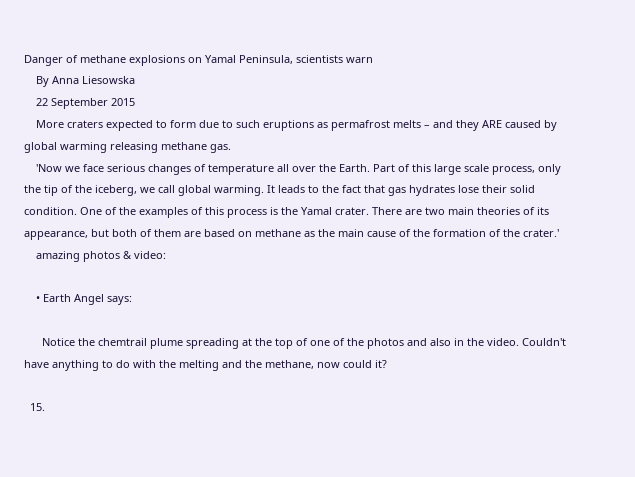Danger of methane explosions on Yamal Peninsula, scientists warn
    By Anna Liesowska
    22 September 2015
    More craters expected to form due to such eruptions as permafrost melts – and they ARE caused by global warming releasing methane gas.
    'Now we face serious changes of temperature all over the Earth. Part of this large scale process, only the tip of the iceberg, we call global warming. It leads to the fact that gas hydrates lose their solid condition. One of the examples of this process is the Yamal crater. There are two main theories of its appearance, but both of them are based on methane as the main cause of the formation of the crater.'
    amazing photos & video:

    • Earth Angel says:

      Notice the chemtrail plume spreading at the top of one of the photos and also in the video. Couldn't have anything to do with the melting and the methane, now could it?

  15.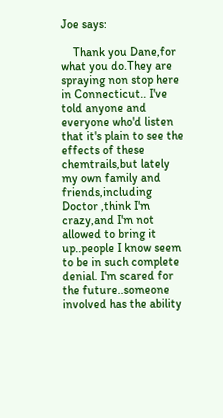Joe says:

    Thank you Dane,for what you do.They are spraying non stop here in Connecticut.. I've told anyone and everyone who'd listen that it's plain to see the effects of these chemtrails,but lately my own family and friends,including Doctor ,think I'm crazy,and I'm not allowed to bring it up..people I know seem to be in such complete denial. I'm scared for the future..someone involved has the ability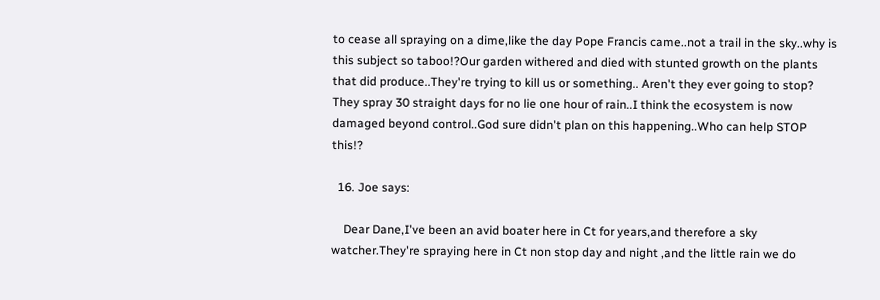to cease all spraying on a dime,like the day Pope Francis came..not a trail in the sky..why is this subject so taboo!?Our garden withered and died with stunted growth on the plants that did produce..They're trying to kill us or something.. Aren't they ever going to stop? They spray 30 straight days for no lie one hour of rain..I think the ecosystem is now damaged beyond control..God sure didn't plan on this happening..Who can help STOP this!?

  16. Joe says:

    Dear Dane,I've been an avid boater here in Ct for years,and therefore a sky watcher.They're spraying here in Ct non stop day and night ,and the little rain we do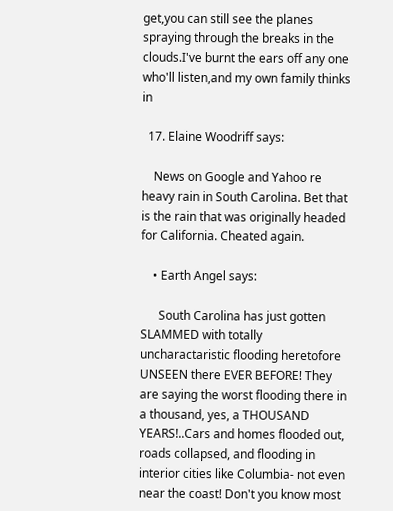get,you can still see the planes spraying through the breaks in the clouds.I've burnt the ears off any one who'll listen,and my own family thinks in

  17. Elaine Woodriff says:

    News on Google and Yahoo re heavy rain in South Carolina. Bet that is the rain that was originally headed for California. Cheated again.

    • Earth Angel says:

      South Carolina has just gotten SLAMMED with totally uncharactaristic flooding heretofore UNSEEN there EVER BEFORE! They are saying the worst flooding there in a thousand, yes, a THOUSAND YEARS!..Cars and homes flooded out, roads collapsed, and flooding in interior cities like Columbia- not even near the coast! Don't you know most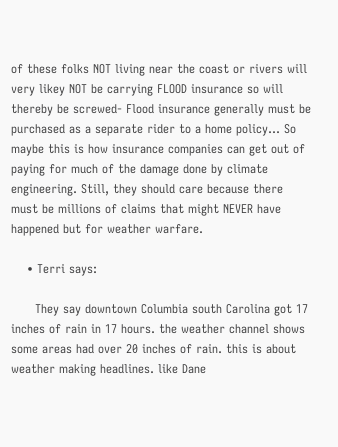of these folks NOT living near the coast or rivers will very likey NOT be carrying FLOOD insurance so will thereby be screwed- Flood insurance generally must be purchased as a separate rider to a home policy… So maybe this is how insurance companies can get out of paying for much of the damage done by climate engineering. Still, they should care because there must be millions of claims that might NEVER have happened but for weather warfare.

    • Terri says:

      They say downtown Columbia south Carolina got 17 inches of rain in 17 hours. the weather channel shows some areas had over 20 inches of rain. this is about weather making headlines. like Dane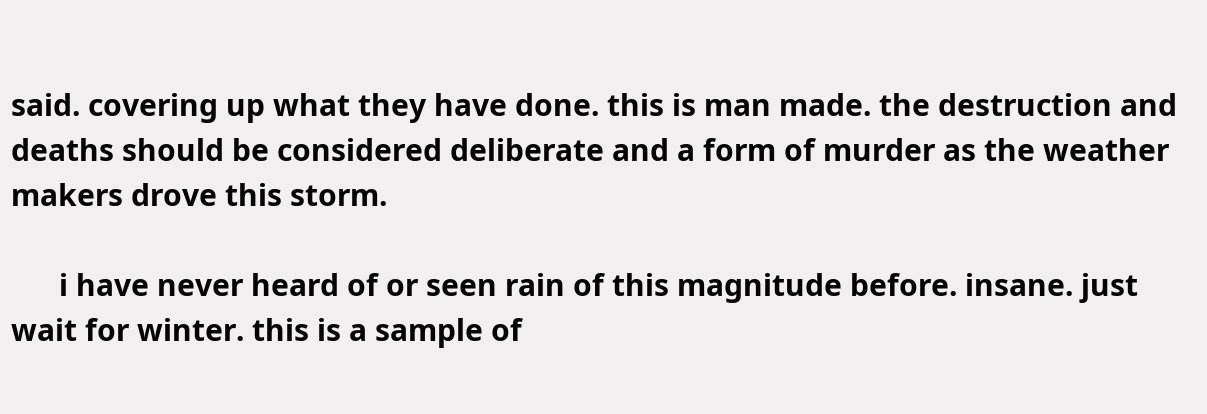said. covering up what they have done. this is man made. the destruction and deaths should be considered deliberate and a form of murder as the weather makers drove this storm.

      i have never heard of or seen rain of this magnitude before. insane. just wait for winter. this is a sample of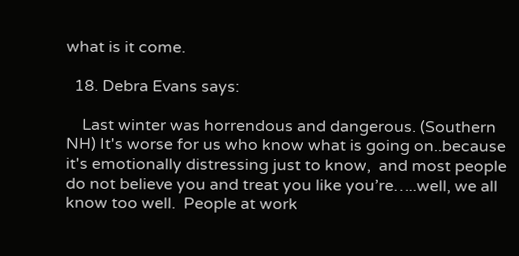what is it come.

  18. Debra Evans says:

    Last winter was horrendous and dangerous. (Southern NH) It's worse for us who know what is going on..because it's emotionally distressing just to know,  and most people do not believe you and treat you like you’re…..well, we all know too well.  People at work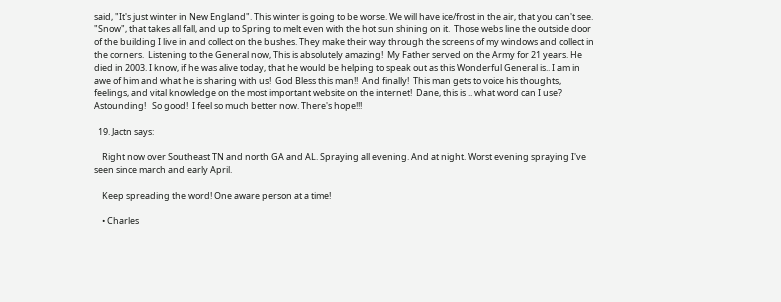said, "It's just winter in New England". This winter is going to be worse. We will have ice/frost in the air, that you can't see. "Snow", that takes all fall, and up to Spring to melt even with the hot sun shining on it.  Those webs line the outside door of the building I live in and collect on the bushes. They make their way through the screens of my windows and collect in the corners.  Listening to the General now, This is absolutely amazing!  My Father served on the Army for 21 years. He died in 2003. I know, if he was alive today, that he would be helping to speak out as this Wonderful General is.. I am in awe of him and what he is sharing with us!  God Bless this man!!  And finally!  This man gets to voice his thoughts, feelings, and vital knowledge on the most important website on the internet!  Dane, this is .. what word can I use?  Astounding!   So good!  I feel so much better now. There's hope!!!

  19. Jactn says:

    Right now over Southeast TN and north GA and AL. Spraying all evening. And at night. Worst evening spraying I've seen since march and early April.

    Keep spreading the word! One aware person at a time!

    • Charles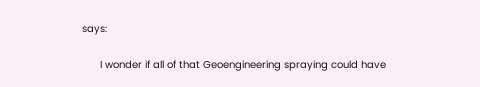says:

      I wonder if all of that Geoengineering spraying could have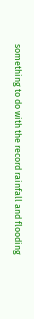something to do with the record rainfall and flooding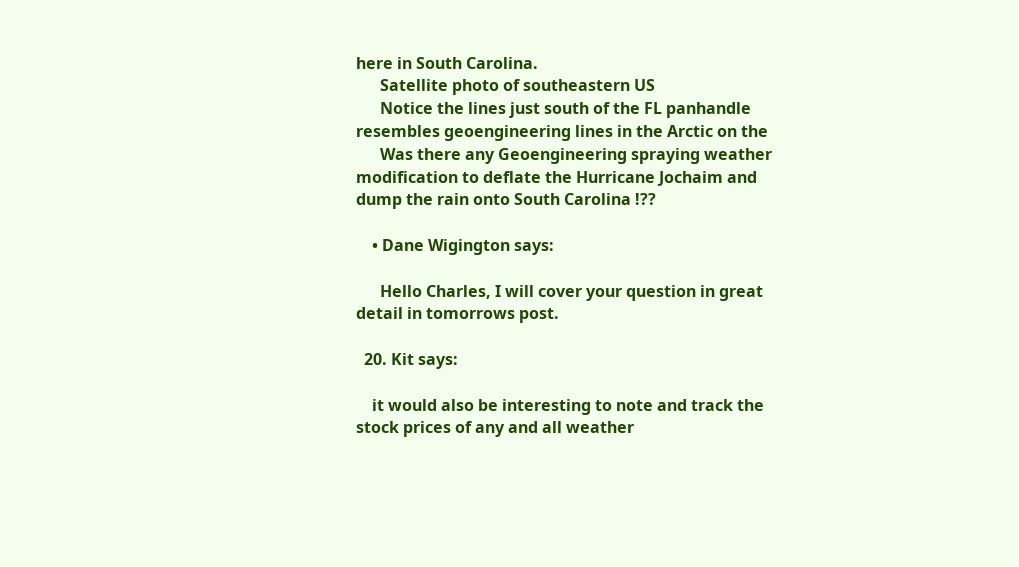here in South Carolina.
      Satellite photo of southeastern US
      Notice the lines just south of the FL panhandle resembles geoengineering lines in the Arctic on the
      Was there any Geoengineering spraying weather modification to deflate the Hurricane Jochaim and dump the rain onto South Carolina !??

    • Dane Wigington says:

      Hello Charles, I will cover your question in great detail in tomorrows post.

  20. Kit says:

    it would also be interesting to note and track the stock prices of any and all weather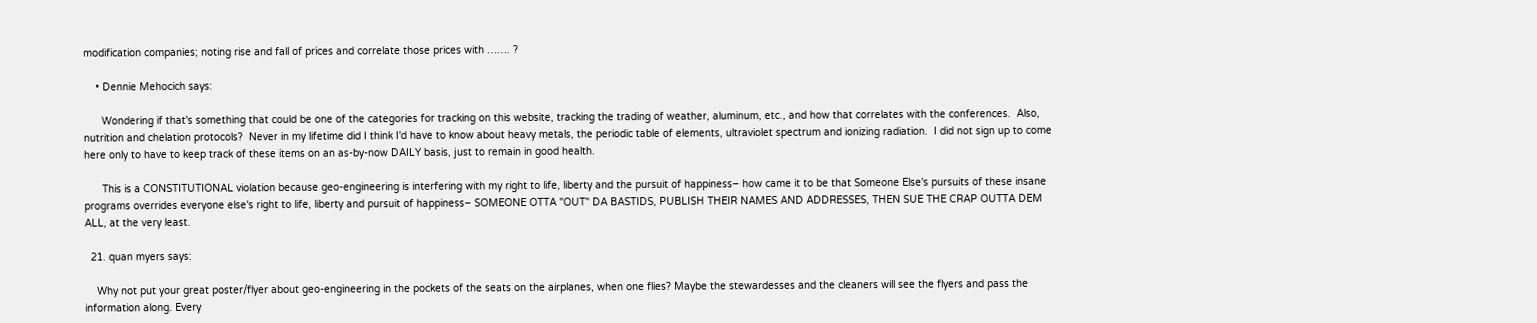modification companies; noting rise and fall of prices and correlate those prices with ……. ?

    • Dennie Mehocich says:

      Wondering if that's something that could be one of the categories for tracking on this website, tracking the trading of weather, aluminum, etc., and how that correlates with the conferences.  Also, nutrition and chelation protocols?  Never in my lifetime did I think I'd have to know about heavy metals, the periodic table of elements, ultraviolet spectrum and ionizing radiation.  I did not sign up to come here only to have to keep track of these items on an as-by-now DAILY basis, just to remain in good health.

      This is a CONSTITUTIONAL violation because geo-engineering is interfering with my right to life, liberty and the pursuit of happiness– how came it to be that Someone Else's pursuits of these insane programs overrides everyone else's right to life, liberty and pursuit of happiness– SOMEONE OTTA "OUT" DA BASTIDS, PUBLISH THEIR NAMES AND ADDRESSES, THEN SUE THE CRAP OUTTA DEM ALL, at the very least.

  21. quan myers says:

    Why not put your great poster/flyer about geo-engineering in the pockets of the seats on the airplanes, when one flies? Maybe the stewardesses and the cleaners will see the flyers and pass the information along. Every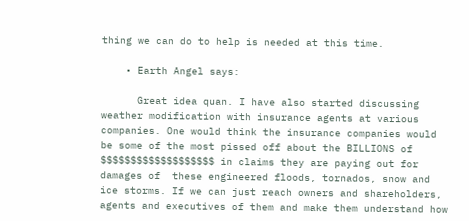thing we can do to help is needed at this time.

    • Earth Angel says:

      Great idea quan. I have also started discussing weather modification with insurance agents at various companies. One would think the insurance companies would be some of the most pissed off about the BILLIONS of $$$$$$$$$$$$$$$$$$$ in claims they are paying out for damages of  these engineered floods, tornados, snow and ice storms. If we can just reach owners and shareholders, agents and executives of them and make them understand how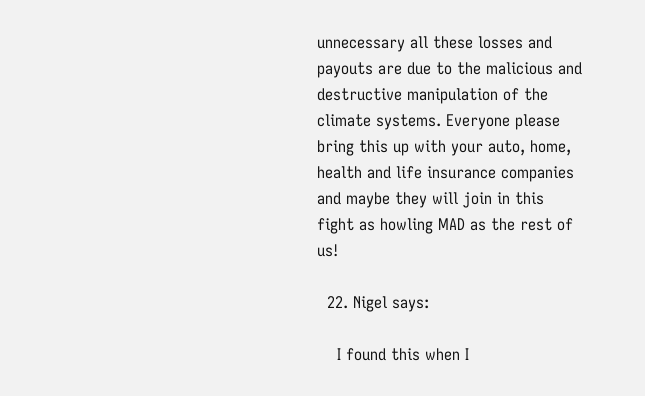unnecessary all these losses and payouts are due to the malicious and destructive manipulation of the climate systems. Everyone please bring this up with your auto, home, health and life insurance companies and maybe they will join in this fight as howling MAD as the rest of us!

  22. Nigel says:

    I found this when I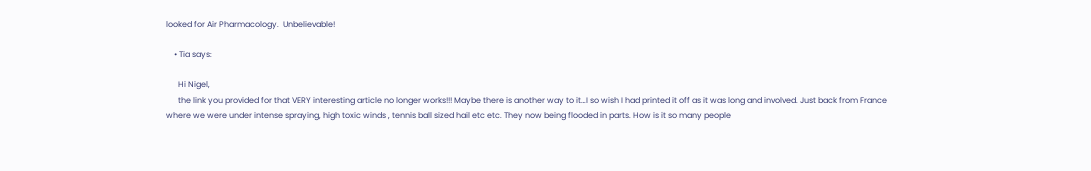looked for Air Pharmacology.  Unbelievable!

    • Tia says:

      Hi Nigel,
      the link you provided for that VERY interesting article no longer works!!! Maybe there is another way to it…I so wish I had printed it off as it was long and involved. Just back from France where we were under intense spraying, high toxic winds , tennis ball sized hail etc etc. They now being flooded in parts. How is it so many people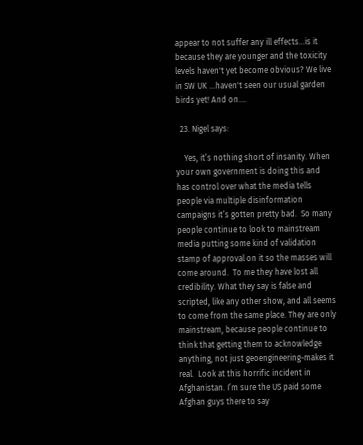appear to not suffer any ill effects…is it because they are younger and the toxicity levels haven't yet become obvious? We live in SW UK …haven't seen our usual garden birds yet! And on….

  23. Nigel says:

    Yes, it’s nothing short of insanity. When your own government is doing this and has control over what the media tells people via multiple disinformation campaigns it’s gotten pretty bad.  So many people continue to look to mainstream media putting some kind of validation stamp of approval on it so the masses will come around.  To me they have lost all credibility. What they say is false and scripted, like any other show, and all seems to come from the same place. They are only mainstream, because people continue to think that getting them to acknowledge anything, not just geoengineering-makes it real.  Look at this horrific incident in Afghanistan. I’m sure the US paid some Afghan guys there to say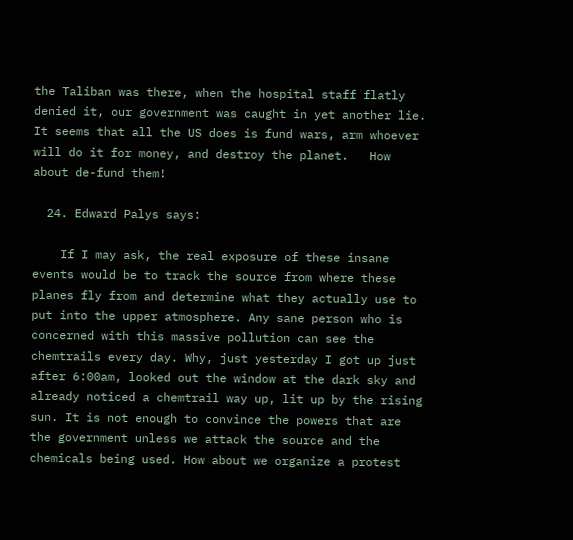the Taliban was there, when the hospital staff flatly denied it, our government was caught in yet another lie. It seems that all the US does is fund wars, arm whoever will do it for money, and destroy the planet.   How about de-fund them!

  24. Edward Palys says:

    If I may ask, the real exposure of these insane events would be to track the source from where these planes fly from and determine what they actually use to put into the upper atmosphere. Any sane person who is concerned with this massive pollution can see the chemtrails every day. Why, just yesterday I got up just after 6:00am, looked out the window at the dark sky and already noticed a chemtrail way up, lit up by the rising sun. It is not enough to convince the powers that are the government unless we attack the source and the chemicals being used. How about we organize a protest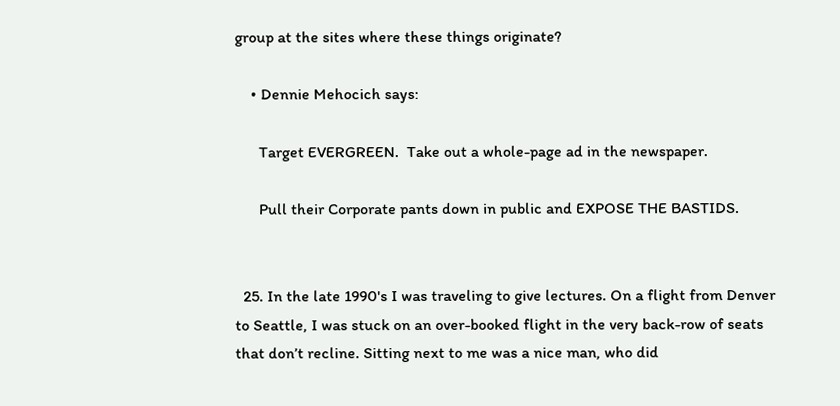group at the sites where these things originate?

    • Dennie Mehocich says:

      Target EVERGREEN.  Take out a whole-page ad in the newspaper.

      Pull their Corporate pants down in public and EXPOSE THE BASTIDS.


  25. In the late 1990's I was traveling to give lectures. On a flight from Denver to Seattle, I was stuck on an over-booked flight in the very back-row of seats that don’t recline. Sitting next to me was a nice man, who did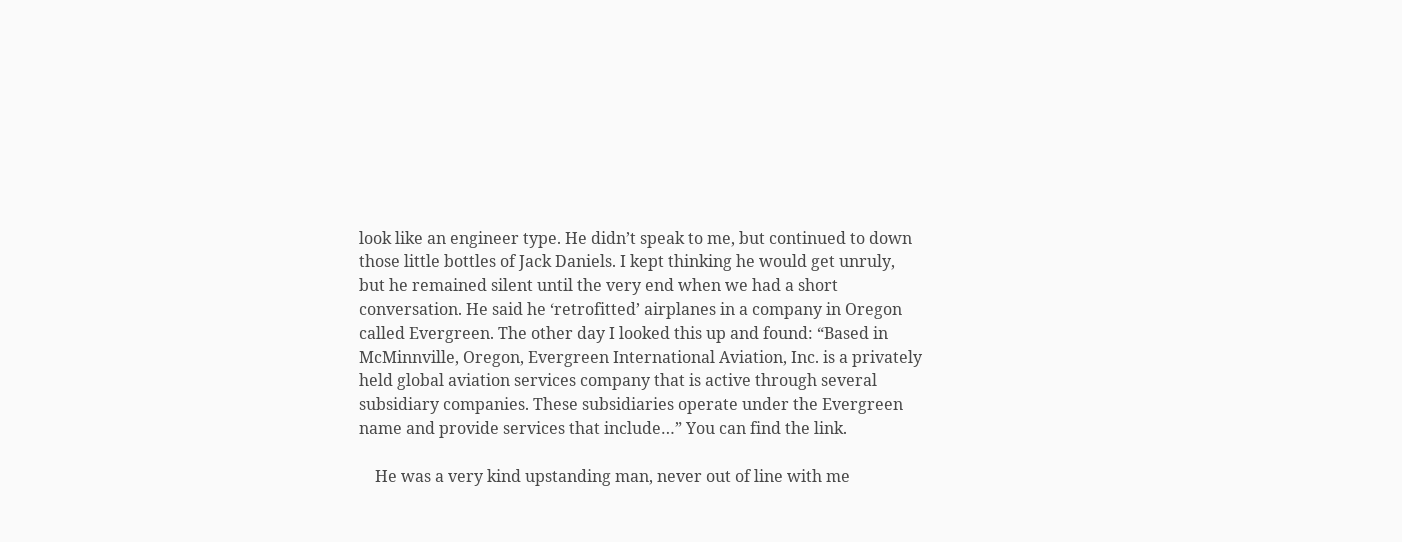look like an engineer type. He didn’t speak to me, but continued to down those little bottles of Jack Daniels. I kept thinking he would get unruly, but he remained silent until the very end when we had a short conversation. He said he ‘retrofitted’ airplanes in a company in Oregon called Evergreen. The other day I looked this up and found: “Based in McMinnville, Oregon, Evergreen International Aviation, Inc. is a privately held global aviation services company that is active through several subsidiary companies. These subsidiaries operate under the Evergreen name and provide services that include…” You can find the link.

    He was a very kind upstanding man, never out of line with me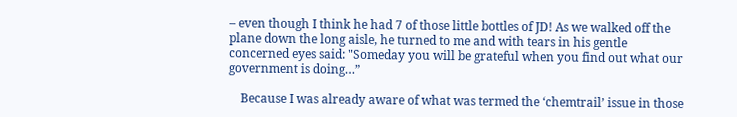– even though I think he had 7 of those little bottles of JD! As we walked off the plane down the long aisle, he turned to me and with tears in his gentle concerned eyes said: "Someday you will be grateful when you find out what our government is doing…”

    Because I was already aware of what was termed the ‘chemtrail’ issue in those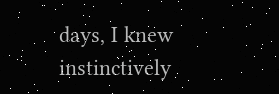days, I knew instinctively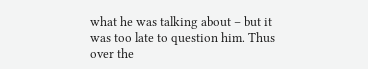what he was talking about – but it was too late to question him. Thus over the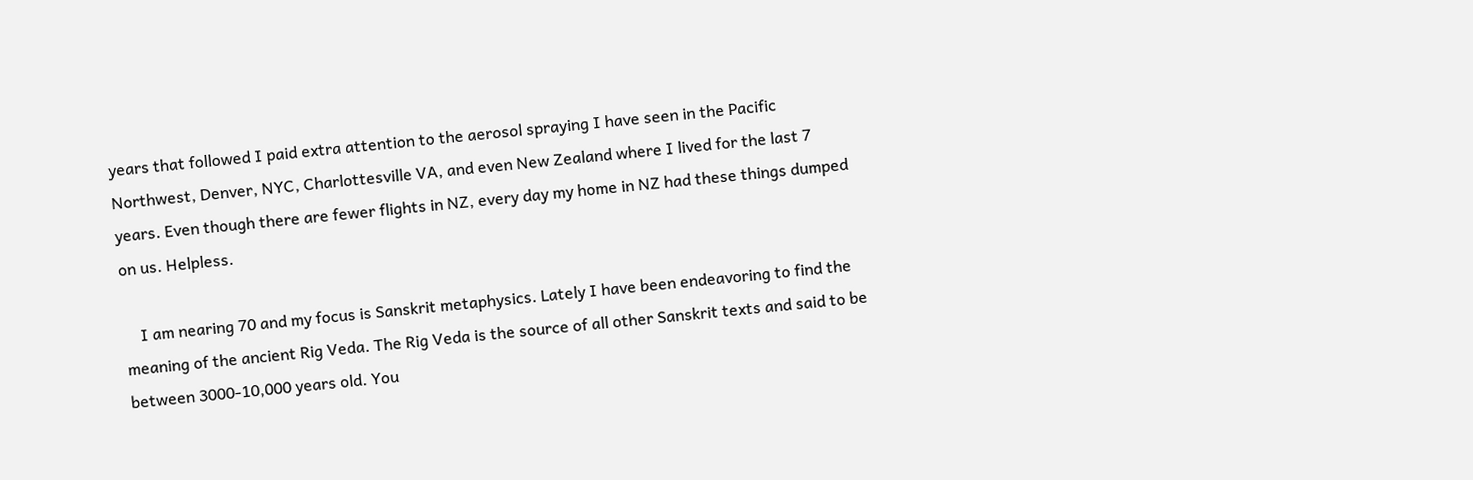years that followed I paid extra attention to the aerosol spraying I have seen in the Pacific Northwest, Denver, NYC, Charlottesville VA, and even New Zealand where I lived for the last 7 years. Even though there are fewer flights in NZ, every day my home in NZ had these things dumped on us. Helpless.

    I am nearing 70 and my focus is Sanskrit metaphysics. Lately I have been endeavoring to find the meaning of the ancient Rig Veda. The Rig Veda is the source of all other Sanskrit texts and said to be between 3000-10,000 years old. You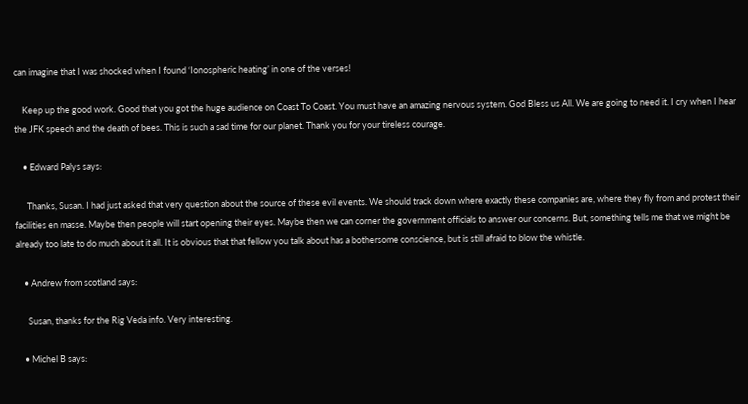can imagine that I was shocked when I found ‘Ionospheric heating’ in one of the verses!

    Keep up the good work. Good that you got the huge audience on Coast To Coast. You must have an amazing nervous system. God Bless us All. We are going to need it. I cry when I hear the JFK speech and the death of bees. This is such a sad time for our planet. Thank you for your tireless courage.

    • Edward Palys says:

      Thanks, Susan. I had just asked that very question about the source of these evil events. We should track down where exactly these companies are, where they fly from and protest their facilities en masse. Maybe then people will start opening their eyes. Maybe then we can corner the government officials to answer our concerns. But, something tells me that we might be already too late to do much about it all. It is obvious that that fellow you talk about has a bothersome conscience, but is still afraid to blow the whistle.

    • Andrew from scotland says:

      Susan, thanks for the Rig Veda info. Very interesting.

    • Michel B says: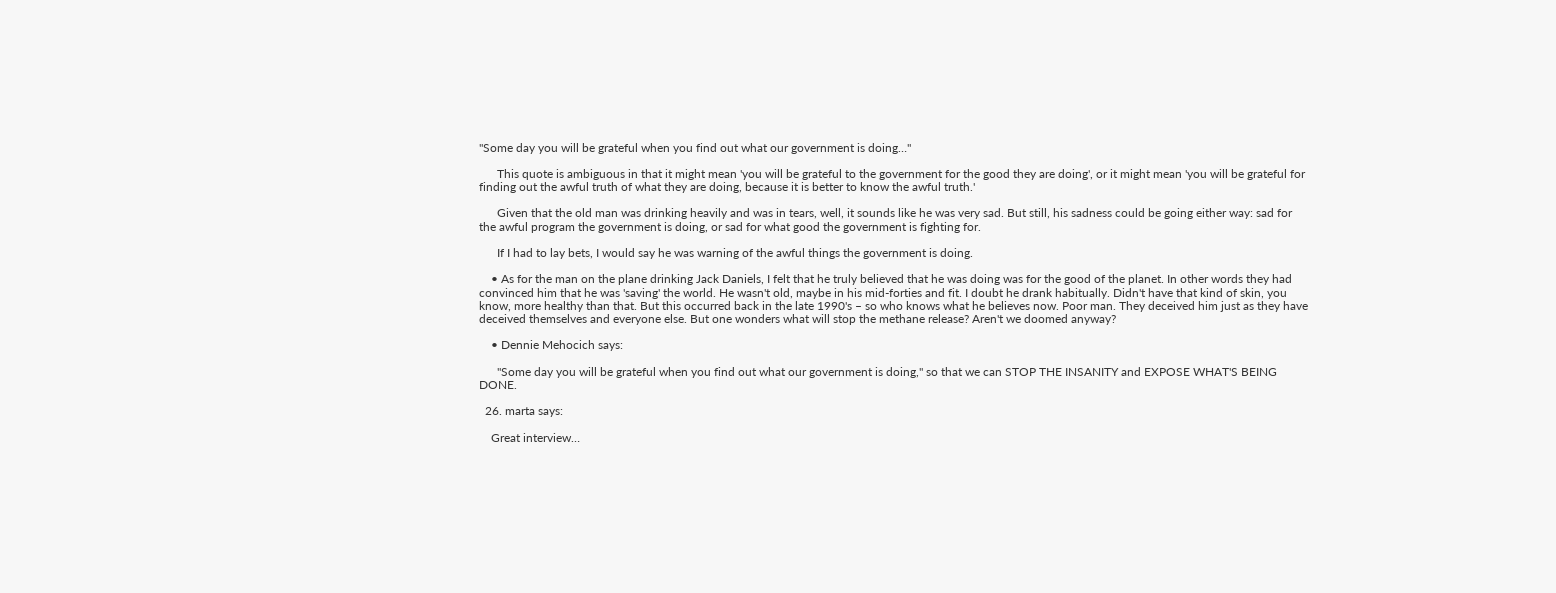"Some day you will be grateful when you find out what our government is doing…"

      This quote is ambiguous in that it might mean 'you will be grateful to the government for the good they are doing', or it might mean 'you will be grateful for finding out the awful truth of what they are doing, because it is better to know the awful truth.'

      Given that the old man was drinking heavily and was in tears, well, it sounds like he was very sad. But still, his sadness could be going either way: sad for the awful program the government is doing, or sad for what good the government is fighting for.

      If I had to lay bets, I would say he was warning of the awful things the government is doing.

    • As for the man on the plane drinking Jack Daniels, I felt that he truly believed that he was doing was for the good of the planet. In other words they had convinced him that he was 'saving' the world. He wasn't old, maybe in his mid-forties and fit. I doubt he drank habitually. Didn't have that kind of skin, you know, more healthy than that. But this occurred back in the late 1990's – so who knows what he believes now. Poor man. They deceived him just as they have deceived themselves and everyone else. But one wonders what will stop the methane release? Aren't we doomed anyway?

    • Dennie Mehocich says:

      "Some day you will be grateful when you find out what our government is doing," so that we can STOP THE INSANITY and EXPOSE WHAT'S BEING DONE.

  26. marta says:

    Great interview…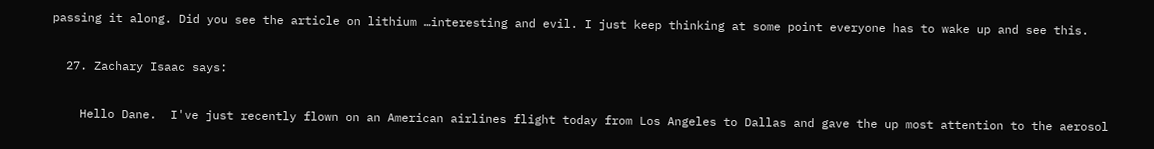passing it along. Did you see the article on lithium …interesting and evil. I just keep thinking at some point everyone has to wake up and see this.

  27. Zachary Isaac says:

    Hello Dane.  I've just recently flown on an American airlines flight today from Los Angeles to Dallas and gave the up most attention to the aerosol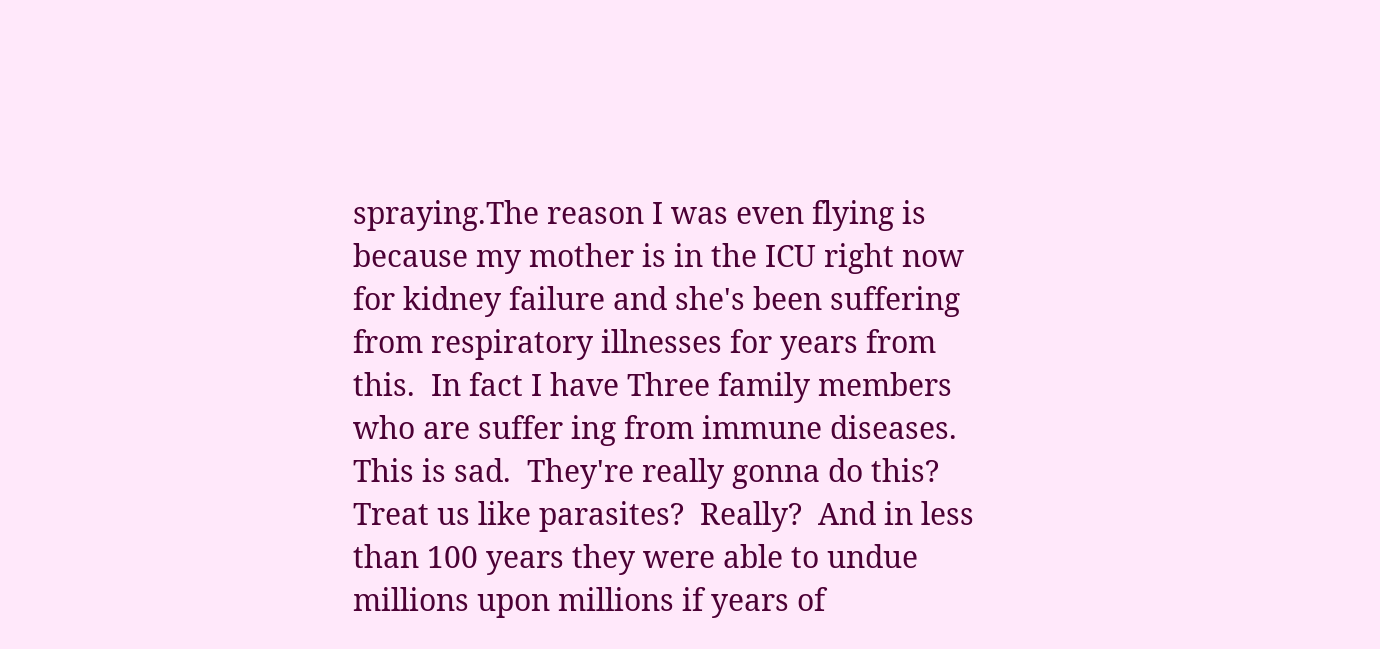spraying.The reason I was even flying is because my mother is in the ICU right now for kidney failure and she's been suffering from respiratory illnesses for years from this.  In fact I have Three family members who are suffer ing from immune diseases.  This is sad.  They're really gonna do this?  Treat us like parasites?  Really?  And in less than 100 years they were able to undue millions upon millions if years of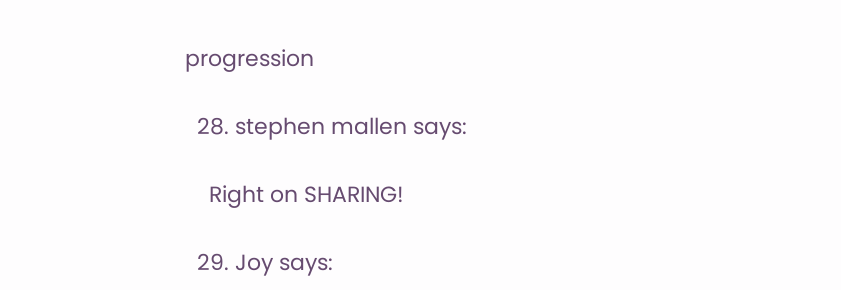progression

  28. stephen mallen says:

    Right on SHARING!

  29. Joy says: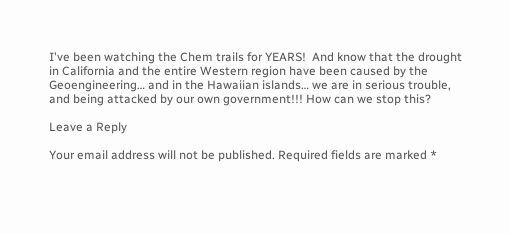I've been watching the Chem trails for YEARS!  And know that the drought in California and the entire Western region have been caused by the Geoengineering… and in the Hawaiian islands… we are in serious trouble, and being attacked by our own government!!! How can we stop this?

Leave a Reply

Your email address will not be published. Required fields are marked *